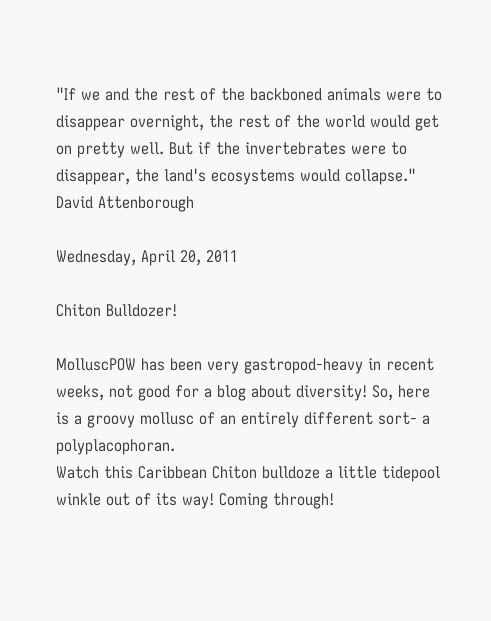"If we and the rest of the backboned animals were to disappear overnight, the rest of the world would get on pretty well. But if the invertebrates were to disappear, the land's ecosystems would collapse."
David Attenborough

Wednesday, April 20, 2011

Chiton Bulldozer!

MolluscPOW has been very gastropod-heavy in recent weeks, not good for a blog about diversity! So, here is a groovy mollusc of an entirely different sort- a polyplacophoran.
Watch this Caribbean Chiton bulldoze a little tidepool winkle out of its way! Coming through!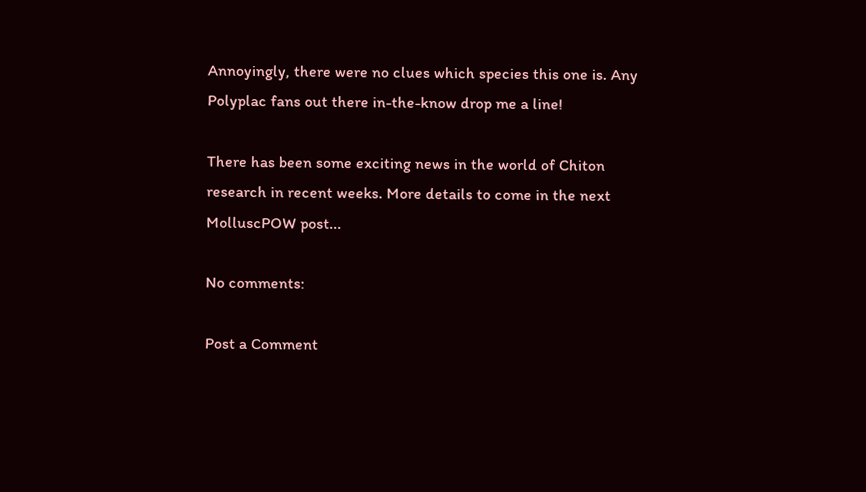Annoyingly, there were no clues which species this one is. Any Polyplac fans out there in-the-know drop me a line!

There has been some exciting news in the world of Chiton research in recent weeks. More details to come in the next MolluscPOW post...

No comments:

Post a Comment